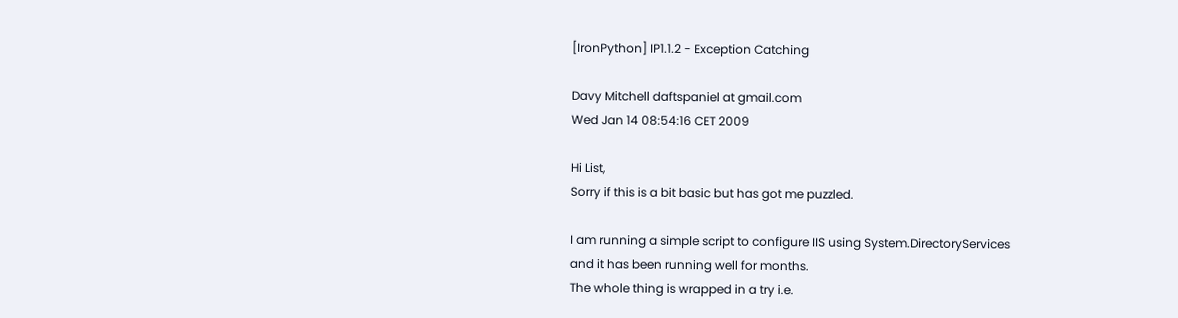[IronPython] IP1.1.2 - Exception Catching

Davy Mitchell daftspaniel at gmail.com
Wed Jan 14 08:54:16 CET 2009

Hi List,
Sorry if this is a bit basic but has got me puzzled.

I am running a simple script to configure IIS using System.DirectoryServices
and it has been running well for months.
The whole thing is wrapped in a try i.e.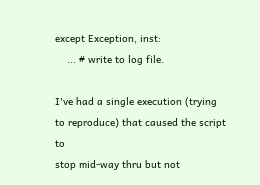except Exception, inst:
    ... # write to log file.

I've had a single execution (trying to reproduce) that caused the script to
stop mid-way thru but not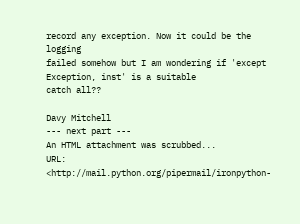record any exception. Now it could be the logging
failed somehow but I am wondering if 'except Exception, inst' is a suitable
catch all??

Davy Mitchell
--- next part ---
An HTML attachment was scrubbed...
URL: <http://mail.python.org/pipermail/ironpython-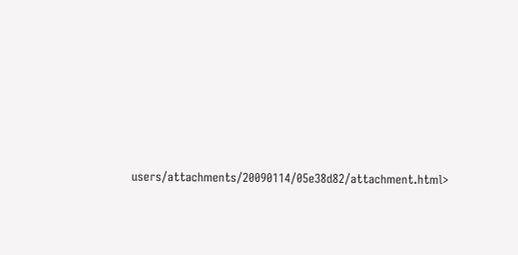users/attachments/20090114/05e38d82/attachment.html>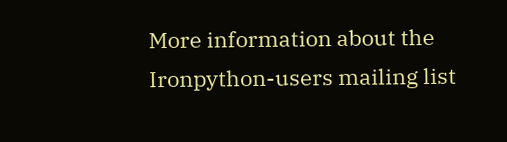More information about the Ironpython-users mailing list